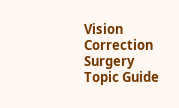Vision Correction Surgery Topic Guide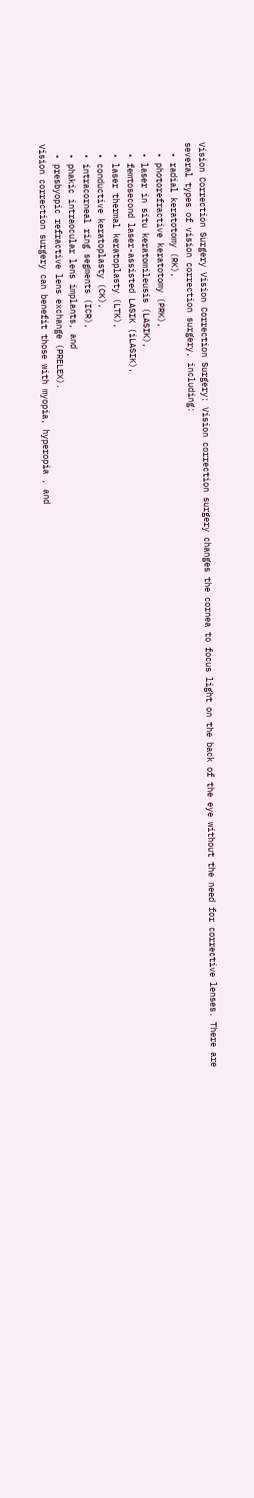Vision Correction Surgery Vision Correction Surgery: Vision correction surgery changes the cornea to focus light on the back of the eye without the need for corrective lenses. There are several types of vision correction surgery, including:
  • radial keratotomy (RK),
  • photorefractive keratotomy (PRK),
  • laser in situ keratomileusis (LASIK),
  • femtosecond laser-assisted LASIK (iLASIK),
  • laser thermal keratoplasty (LTK),
  • conductive keratoplasty (CK),
  • intracorneal ring segments (ICR),
  • phakic intraocular lens implants, and
  • presbyopic refractive lens exchange (PRELEX).
Vision correction surgery can benefit those with myopia, hyperopia , and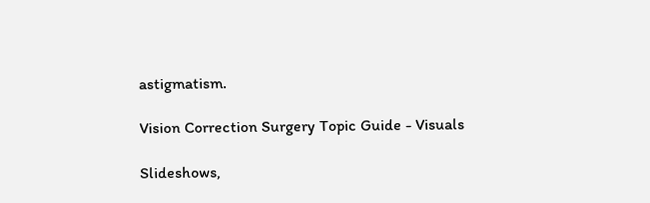astigmatism.

Vision Correction Surgery Topic Guide - Visuals

Slideshows,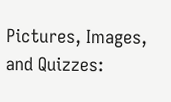Pictures, Images, and Quizzes: